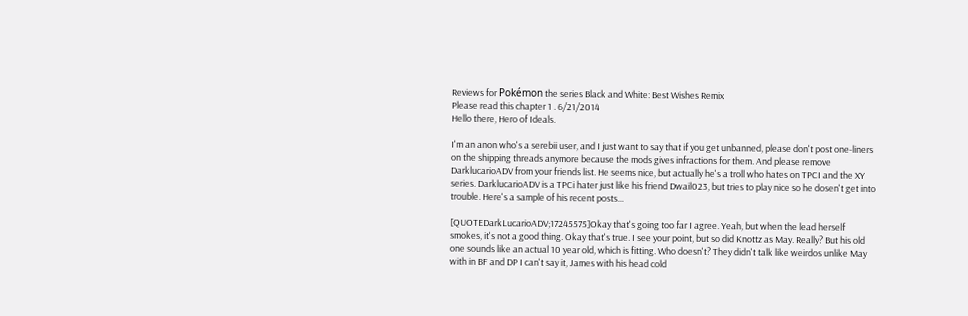Reviews for Pokémon the series Black and White: Best Wishes Remix
Please read this chapter 1 . 6/21/2014
Hello there, Hero of Ideals.

I'm an anon who's a serebii user, and I just want to say that if you get unbanned, please don't post one-liners on the shipping threads anymore because the mods gives infractions for them. And please remove DarklucarioADV from your friends list. He seems nice, but actually he's a troll who hates on TPCI and the XY series. DarklucarioADV is a TPCi hater just like his friend Dwail023, but tries to play nice so he dosen't get into trouble. Here's a sample of his recent posts...

[QUOTEDarkLucarioADV;17245575]Okay that's going too far I agree. Yeah, but when the lead herself smokes, it's not a good thing. Okay that's true. I see your point, but so did Knottz as May. Really? But his old one sounds like an actual 10 year old, which is fitting. Who doesn't? They didn't talk like weirdos unlike May with in BF and DP I can't say it, James with his head cold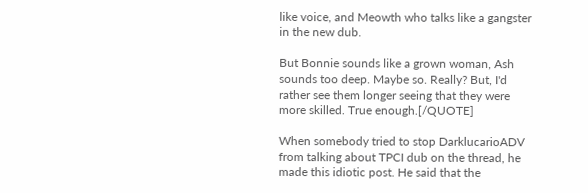like voice, and Meowth who talks like a gangster in the new dub.

But Bonnie sounds like a grown woman, Ash sounds too deep. Maybe so. Really? But, I'd rather see them longer seeing that they were more skilled. True enough.[/QUOTE]

When somebody tried to stop DarklucarioADV from talking about TPCI dub on the thread, he made this idiotic post. He said that the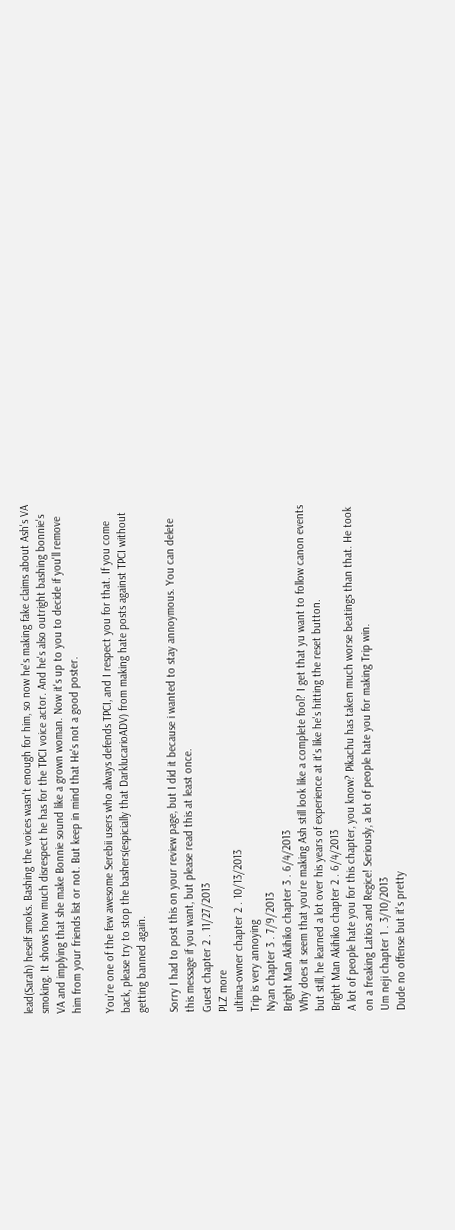lead(Sarah) heself smoks. Bashing the voices wasn't enough for him, so now he's making fake claims about Ash's VA smoking. It shows how much disrespect he has for the TPCI voice actor. And he's also outright bashing bonnie's VA and implying that she make Bonnie sound like a grown woman. Now it's up to you to decide if you'll remove him from your friends list or not. But keep in mind that He's not a good poster.

You're one of the few awesome Serebii users who always defends TPCI, and I respect you for that. If you come back, please try to stop the bashers(espicially that DarklucarioADV) from making hate posts against TPCI without getting banned again.

Sorry I had to post this on your review page, but I did it because i wanted to stay annoymous. You can delete this message if you want, but please read this at least once.
Guest chapter 2 . 11/27/2013
PLZ more
ultima-owner chapter 2 . 10/13/2013
Trip is very annoying
Nyan chapter 3 . 7/9/2013
Bright Man Akihiko chapter 3 . 6/4/2013
Why does it seem that you're making Ash still look like a complete fool? I get that yu want to follow canon events but still, he learned a lot over his years of experience at it's like he's hitting the reset button.
Bright Man Akihiko chapter 2 . 6/4/2013
A lot of people hate you for this chapter, you know? Pikachu has taken much worse beatings than that. He took on a freaking Latios and Regice! Seriously, a lot of people hate you for making Trip win.
Um neji chapter 1 . 3/10/2013
Dude no offense but it's pretty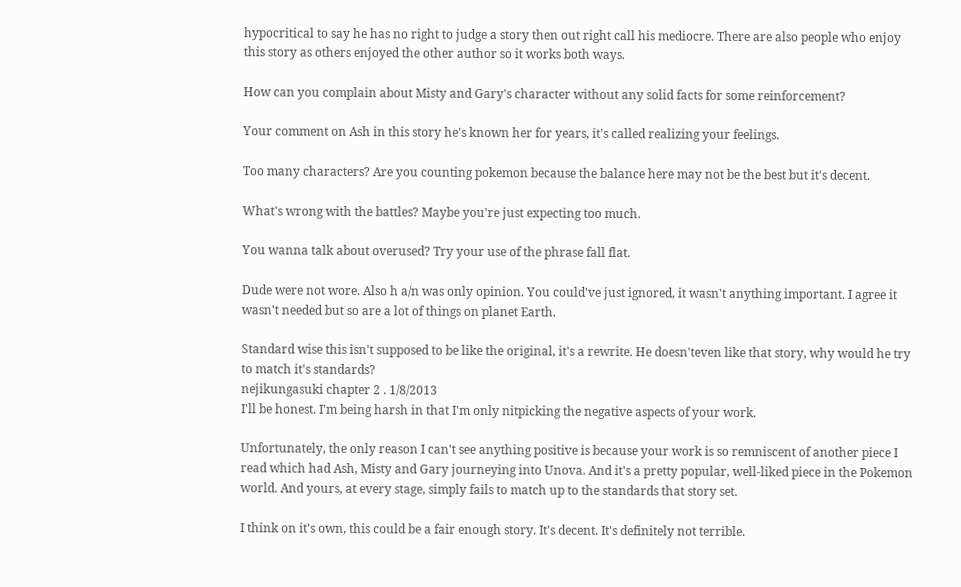hypocritical to say he has no right to judge a story then out right call his mediocre. There are also people who enjoy this story as others enjoyed the other author so it works both ways.

How can you complain about Misty and Gary's character without any solid facts for some reinforcement?

Your comment on Ash in this story he's known her for years, it's called realizing your feelings.

Too many characters? Are you counting pokemon because the balance here may not be the best but it's decent.

What's wrong with the battles? Maybe you're just expecting too much.

You wanna talk about overused? Try your use of the phrase fall flat.

Dude were not wore. Also h a/n was only opinion. You could've just ignored, it wasn't anything important. I agree it wasn't needed but so are a lot of things on planet Earth.

Standard wise this isn't supposed to be like the original, it's a rewrite. He doesn'teven like that story, why would he try to match it's standards?
nejikungasuki chapter 2 . 1/8/2013
I'll be honest. I'm being harsh in that I'm only nitpicking the negative aspects of your work.

Unfortunately, the only reason I can't see anything positive is because your work is so remniscent of another piece I read which had Ash, Misty and Gary journeying into Unova. And it's a pretty popular, well-liked piece in the Pokemon world. And yours, at every stage, simply fails to match up to the standards that story set.

I think on it's own, this could be a fair enough story. It's decent. It's definitely not terrible.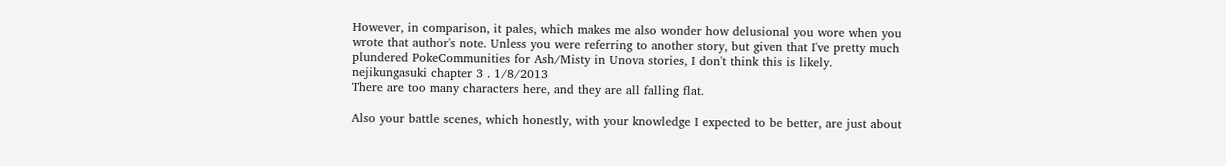However, in comparison, it pales, which makes me also wonder how delusional you wore when you wrote that author's note. Unless you were referring to another story, but given that I've pretty much plundered PokeCommunities for Ash/Misty in Unova stories, I don't think this is likely.
nejikungasuki chapter 3 . 1/8/2013
There are too many characters here, and they are all falling flat.

Also your battle scenes, which honestly, with your knowledge I expected to be better, are just about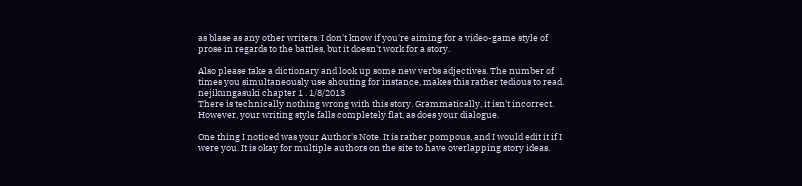as blase as any other writers. I don't know if you're aiming for a video-game style of prose in regards to the battles, but it doesn't work for a story.

Also please take a dictionary and look up some new verbs adjectives. The number of times you simultaneously use shouting for instance, makes this rather tedious to read.
nejikungasuki chapter 1 . 1/8/2013
There is technically nothing wrong with this story. Grammatically, it isn't incorrect. However, your writing style falls completely flat, as does your dialogue.

One thing I noticed was your Author's Note. It is rather pompous, and I would edit it if I were you. It is okay for multiple authors on the site to have overlapping story ideas.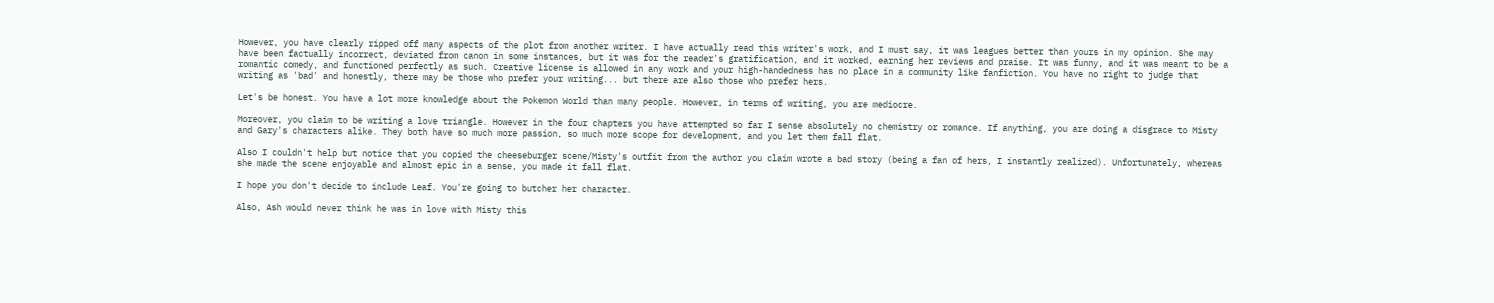However, you have clearly ripped off many aspects of the plot from another writer. I have actually read this writer's work, and I must say, it was leagues better than yours in my opinion. She may have been factually incorrect, deviated from canon in some instances, but it was for the reader's gratification, and it worked, earning her reviews and praise. It was funny, and it was meant to be a romantic comedy, and functioned perfectly as such. Creative license is allowed in any work and your high-handedness has no place in a community like fanfiction. You have no right to judge that writing as 'bad' and honestly, there may be those who prefer your writing... but there are also those who prefer hers.

Let's be honest. You have a lot more knowledge about the Pokemon World than many people. However, in terms of writing, you are mediocre.

Moreover, you claim to be writing a love triangle. However in the four chapters you have attempted so far I sense absolutely no chemistry or romance. If anything, you are doing a disgrace to Misty and Gary's characters alike. They both have so much more passion, so much more scope for development, and you let them fall flat.

Also I couldn't help but notice that you copied the cheeseburger scene/Misty's outfit from the author you claim wrote a bad story (being a fan of hers, I instantly realized). Unfortunately, whereas she made the scene enjoyable and almost epic in a sense, you made it fall flat.

I hope you don't decide to include Leaf. You're going to butcher her character.

Also, Ash would never think he was in love with Misty this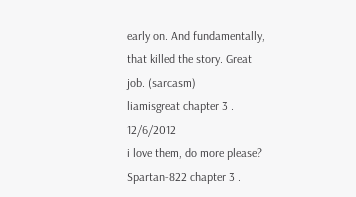early on. And fundamentally, that killed the story. Great job. (sarcasm)
liamisgreat chapter 3 . 12/6/2012
i love them, do more please?
Spartan-822 chapter 3 .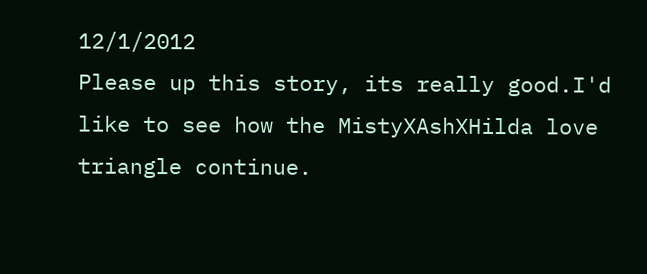12/1/2012
Please up this story, its really good.I'd like to see how the MistyXAshXHilda love triangle continue.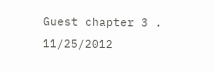Guest chapter 3 . 11/25/2012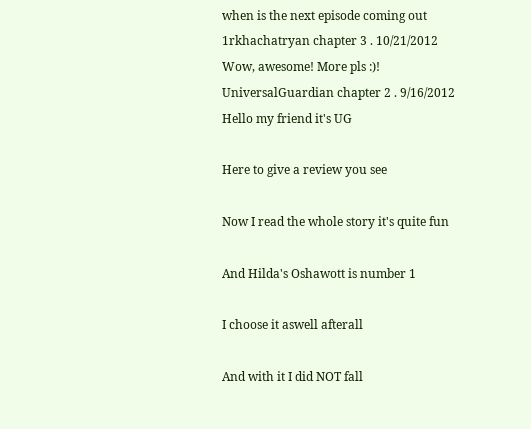when is the next episode coming out
1rkhachatryan chapter 3 . 10/21/2012
Wow, awesome! More pls :)!
UniversalGuardian chapter 2 . 9/16/2012
Hello my friend it's UG

Here to give a review you see

Now I read the whole story it's quite fun

And Hilda's Oshawott is number 1

I choose it aswell afterall

And with it I did NOT fall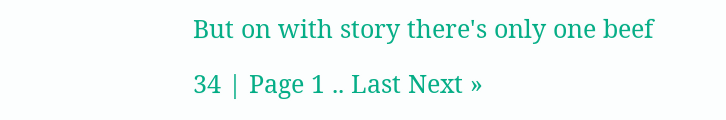But on with story there's only one beef

34 | Page 1 .. Last Next »